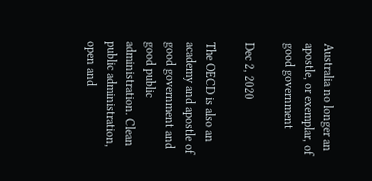Australia no longer an apostle, or exemplar, of good government

Dec 2, 2020

The OECD is also an academy and apostle of good government and good public administration. Clean public administration, open and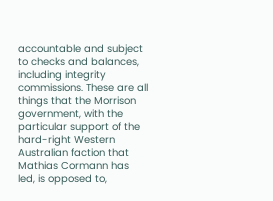accountable and subject to checks and balances, including integrity commissions. These are all things that the Morrison government, with the particular support of the hard-right Western Australian faction that Mathias Cormann has led, is opposed to,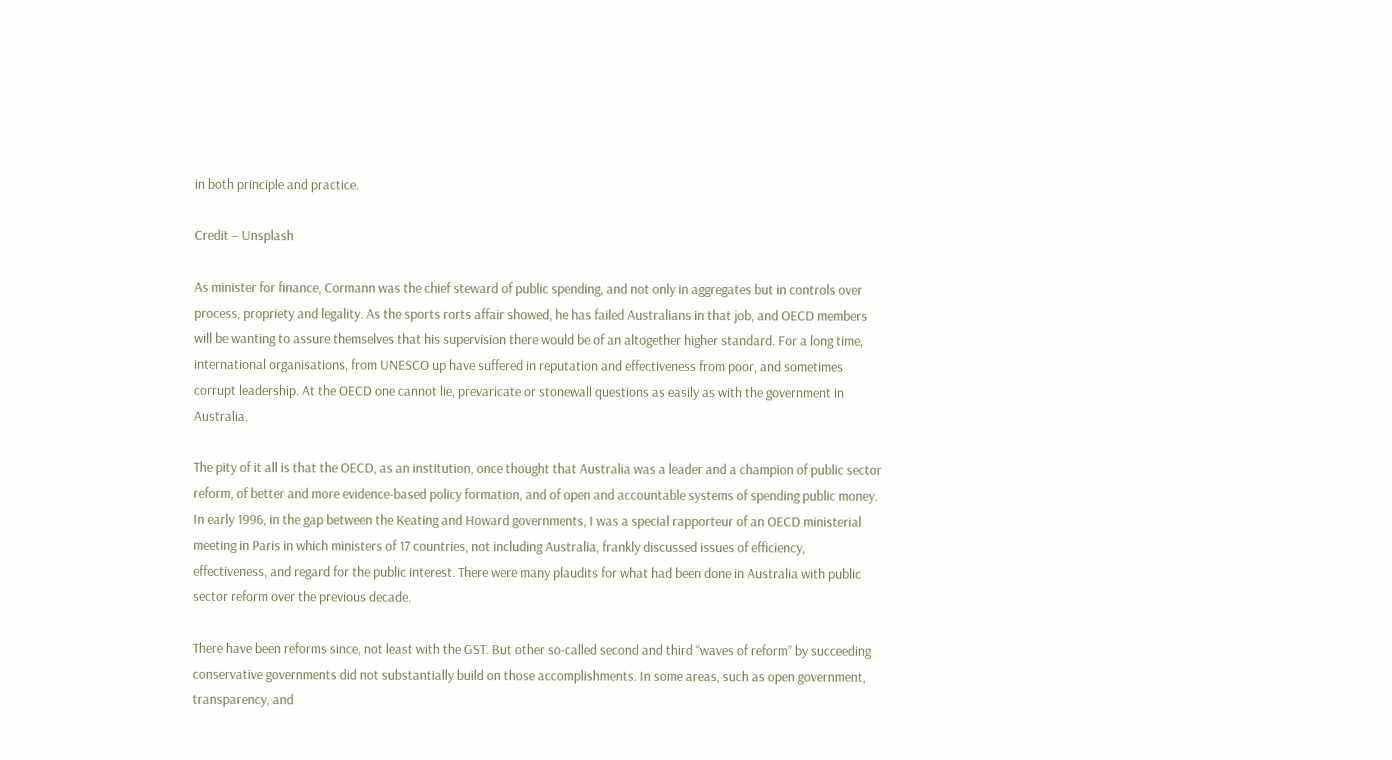in both principle and practice.

Credit – Unsplash

As minister for finance, Cormann was the chief steward of public spending, and not only in aggregates but in controls over process, propriety and legality. As the sports rorts affair showed, he has failed Australians in that job, and OECD members will be wanting to assure themselves that his supervision there would be of an altogether higher standard. For a long time, international organisations, from UNESCO up have suffered in reputation and effectiveness from poor, and sometimes corrupt leadership. At the OECD one cannot lie, prevaricate or stonewall questions as easily as with the government in Australia.

The pity of it all is that the OECD, as an institution, once thought that Australia was a leader and a champion of public sector reform, of better and more evidence-based policy formation, and of open and accountable systems of spending public money. In early 1996, in the gap between the Keating and Howard governments, I was a special rapporteur of an OECD ministerial meeting in Paris in which ministers of 17 countries, not including Australia, frankly discussed issues of efficiency, effectiveness, and regard for the public interest. There were many plaudits for what had been done in Australia with public sector reform over the previous decade.

There have been reforms since, not least with the GST. But other so-called second and third “waves of reform” by succeeding conservative governments did not substantially build on those accomplishments. In some areas, such as open government, transparency, and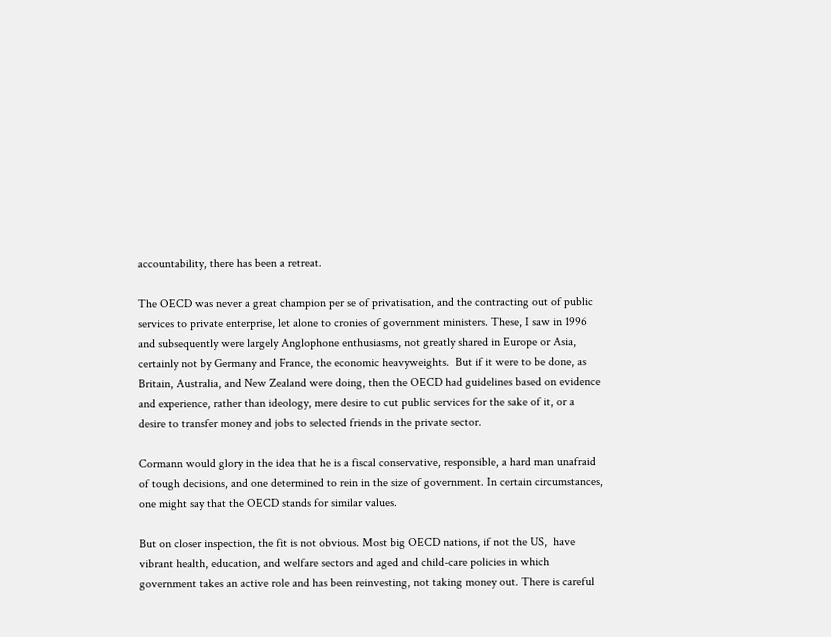accountability, there has been a retreat.

The OECD was never a great champion per se of privatisation, and the contracting out of public services to private enterprise, let alone to cronies of government ministers. These, I saw in 1996 and subsequently were largely Anglophone enthusiasms, not greatly shared in Europe or Asia, certainly not by Germany and France, the economic heavyweights.  But if it were to be done, as Britain, Australia, and New Zealand were doing, then the OECD had guidelines based on evidence and experience, rather than ideology, mere desire to cut public services for the sake of it, or a desire to transfer money and jobs to selected friends in the private sector.

Cormann would glory in the idea that he is a fiscal conservative, responsible, a hard man unafraid of tough decisions, and one determined to rein in the size of government. In certain circumstances, one might say that the OECD stands for similar values.

But on closer inspection, the fit is not obvious. Most big OECD nations, if not the US,  have vibrant health, education, and welfare sectors and aged and child-care policies in which government takes an active role and has been reinvesting, not taking money out. There is careful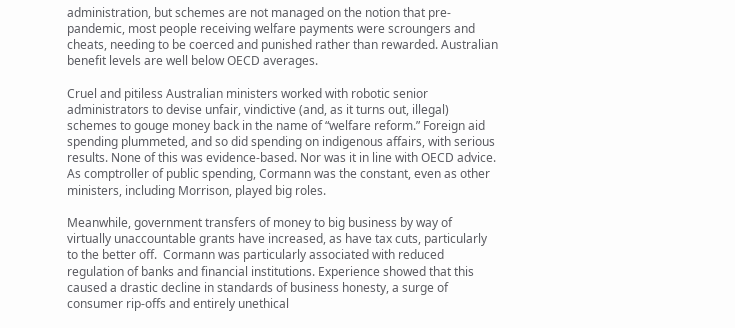administration, but schemes are not managed on the notion that pre-pandemic, most people receiving welfare payments were scroungers and cheats, needing to be coerced and punished rather than rewarded. Australian benefit levels are well below OECD averages.

Cruel and pitiless Australian ministers worked with robotic senior administrators to devise unfair, vindictive (and, as it turns out, illegal) schemes to gouge money back in the name of “welfare reform.” Foreign aid spending plummeted, and so did spending on indigenous affairs, with serious results. None of this was evidence-based. Nor was it in line with OECD advice. As comptroller of public spending, Cormann was the constant, even as other ministers, including Morrison, played big roles.

Meanwhile, government transfers of money to big business by way of virtually unaccountable grants have increased, as have tax cuts, particularly to the better off.  Cormann was particularly associated with reduced regulation of banks and financial institutions. Experience showed that this caused a drastic decline in standards of business honesty, a surge of consumer rip-offs and entirely unethical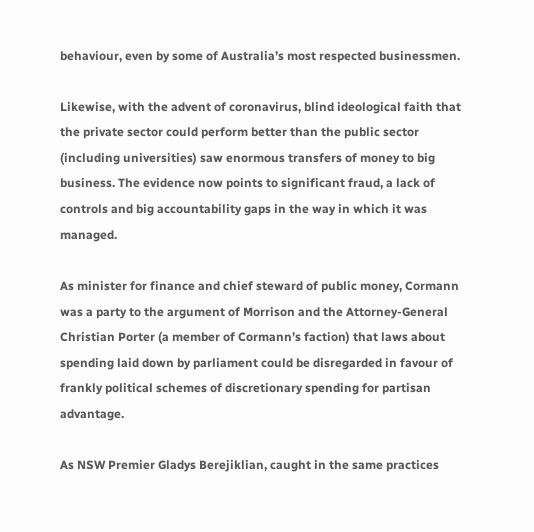behaviour, even by some of Australia’s most respected businessmen.

Likewise, with the advent of coronavirus, blind ideological faith that the private sector could perform better than the public sector (including universities) saw enormous transfers of money to big business. The evidence now points to significant fraud, a lack of controls and big accountability gaps in the way in which it was managed.

As minister for finance and chief steward of public money, Cormann was a party to the argument of Morrison and the Attorney-General Christian Porter (a member of Cormann’s faction) that laws about spending laid down by parliament could be disregarded in favour of frankly political schemes of discretionary spending for partisan advantage.

As NSW Premier Gladys Berejiklian, caught in the same practices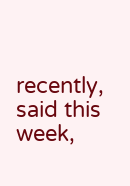recently, said this week,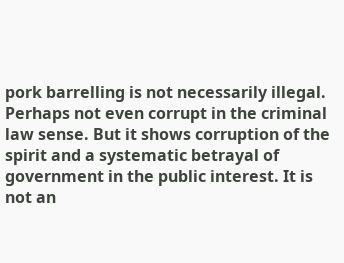pork barrelling is not necessarily illegal. Perhaps not even corrupt in the criminal law sense. But it shows corruption of the spirit and a systematic betrayal of government in the public interest. It is not an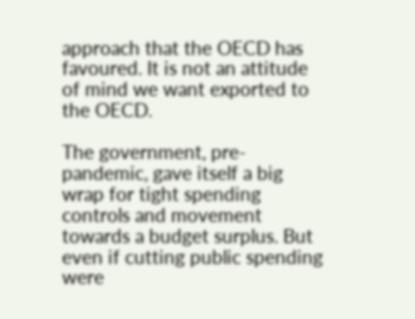approach that the OECD has favoured. It is not an attitude of mind we want exported to the OECD.

The government, pre-pandemic, gave itself a big wrap for tight spending controls and movement towards a budget surplus. But even if cutting public spending were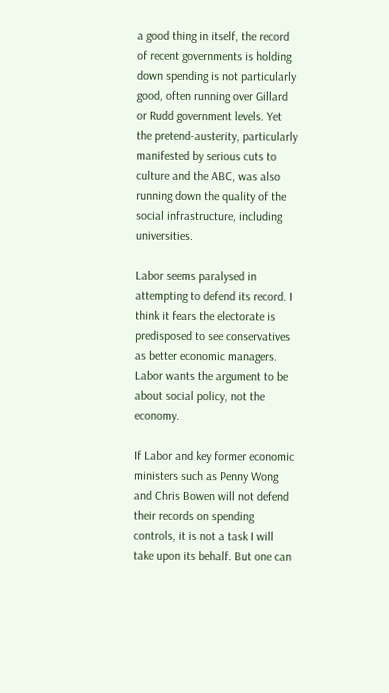a good thing in itself, the record of recent governments is holding down spending is not particularly good, often running over Gillard or Rudd government levels. Yet the pretend-austerity, particularly manifested by serious cuts to culture and the ABC, was also running down the quality of the social infrastructure, including universities.

Labor seems paralysed in attempting to defend its record. I think it fears the electorate is predisposed to see conservatives as better economic managers. Labor wants the argument to be about social policy, not the economy.

If Labor and key former economic ministers such as Penny Wong and Chris Bowen will not defend their records on spending controls, it is not a task I will take upon its behalf. But one can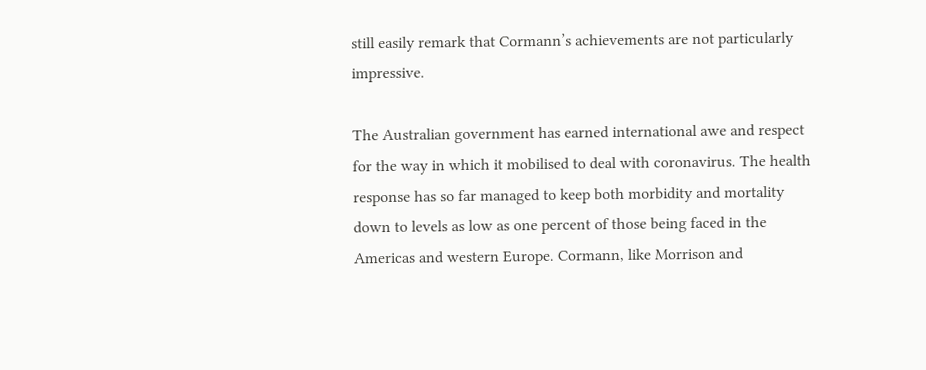still easily remark that Cormann’s achievements are not particularly impressive.

The Australian government has earned international awe and respect for the way in which it mobilised to deal with coronavirus. The health response has so far managed to keep both morbidity and mortality down to levels as low as one percent of those being faced in the  Americas and western Europe. Cormann, like Morrison and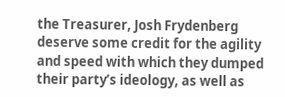the Treasurer, Josh Frydenberg deserve some credit for the agility and speed with which they dumped their party’s ideology, as well as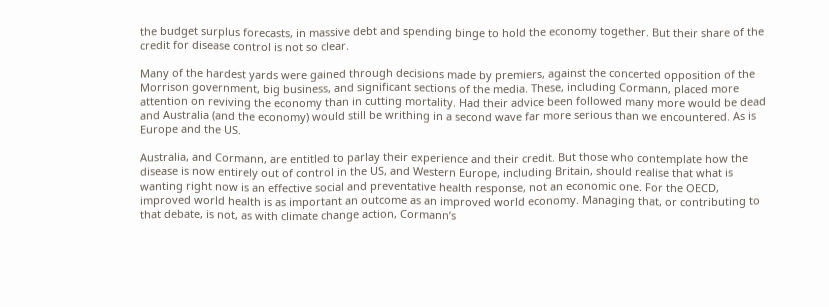the budget surplus forecasts, in massive debt and spending binge to hold the economy together. But their share of the credit for disease control is not so clear.

Many of the hardest yards were gained through decisions made by premiers, against the concerted opposition of the Morrison government, big business, and significant sections of the media. These, including Cormann, placed more attention on reviving the economy than in cutting mortality. Had their advice been followed many more would be dead and Australia (and the economy) would still be writhing in a second wave far more serious than we encountered. As is Europe and the US.

Australia, and Cormann, are entitled to parlay their experience and their credit. But those who contemplate how the disease is now entirely out of control in the US, and Western Europe, including Britain, should realise that what is wanting right now is an effective social and preventative health response, not an economic one. For the OECD, improved world health is as important an outcome as an improved world economy. Managing that, or contributing to that debate, is not, as with climate change action, Cormann’s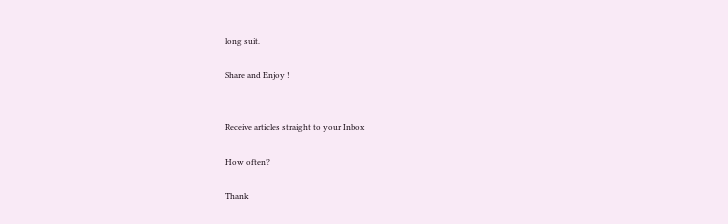long suit.

Share and Enjoy !


Receive articles straight to your Inbox

How often?

Thank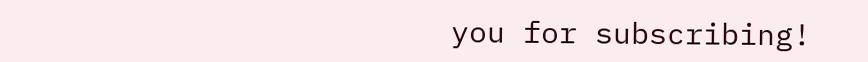you for subscribing!